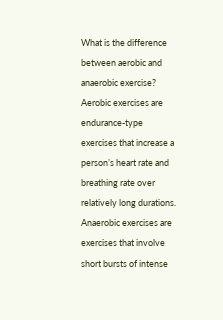What is the difference between aerobic and anaerobic exercise? Aerobic exercises are endurance-type exercises that increase a person’s heart rate and breathing rate over relatively long durations. Anaerobic exercises are exercises that involve short bursts of intense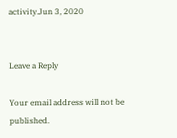activity.Jun 3, 2020


Leave a Reply

Your email address will not be published.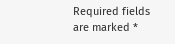Required fields are marked *